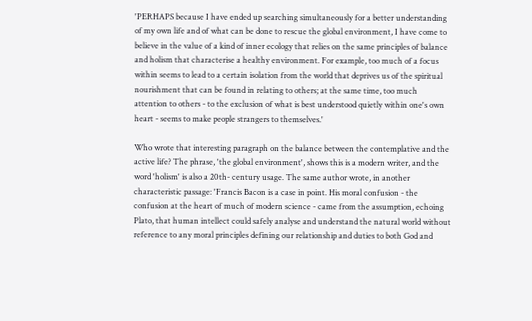'PERHAPS because I have ended up searching simultaneously for a better understanding of my own life and of what can be done to rescue the global environment, I have come to believe in the value of a kind of inner ecology that relies on the same principles of balance and holism that characterise a healthy environment. For example, too much of a focus within seems to lead to a certain isolation from the world that deprives us of the spiritual nourishment that can be found in relating to others; at the same time, too much attention to others - to the exclusion of what is best understood quietly within one's own heart - seems to make people strangers to themselves.'

Who wrote that interesting paragraph on the balance between the contemplative and the active life? The phrase, 'the global environment', shows this is a modern writer, and the word 'holism' is also a 20th- century usage. The same author wrote, in another characteristic passage: 'Francis Bacon is a case in point. His moral confusion - the confusion at the heart of much of modern science - came from the assumption, echoing Plato, that human intellect could safely analyse and understand the natural world without reference to any moral principles defining our relationship and duties to both God and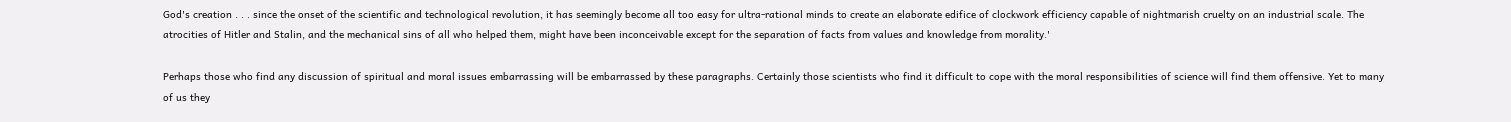God's creation . . . since the onset of the scientific and technological revolution, it has seemingly become all too easy for ultra-rational minds to create an elaborate edifice of clockwork efficiency capable of nightmarish cruelty on an industrial scale. The atrocities of Hitler and Stalin, and the mechanical sins of all who helped them, might have been inconceivable except for the separation of facts from values and knowledge from morality.'

Perhaps those who find any discussion of spiritual and moral issues embarrassing will be embarrassed by these paragraphs. Certainly those scientists who find it difficult to cope with the moral responsibilities of science will find them offensive. Yet to many of us they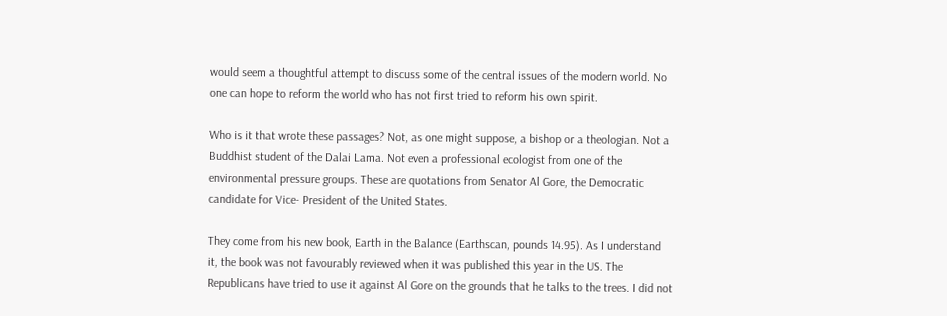would seem a thoughtful attempt to discuss some of the central issues of the modern world. No one can hope to reform the world who has not first tried to reform his own spirit.

Who is it that wrote these passages? Not, as one might suppose, a bishop or a theologian. Not a Buddhist student of the Dalai Lama. Not even a professional ecologist from one of the environmental pressure groups. These are quotations from Senator Al Gore, the Democratic candidate for Vice- President of the United States.

They come from his new book, Earth in the Balance (Earthscan, pounds 14.95). As I understand it, the book was not favourably reviewed when it was published this year in the US. The Republicans have tried to use it against Al Gore on the grounds that he talks to the trees. I did not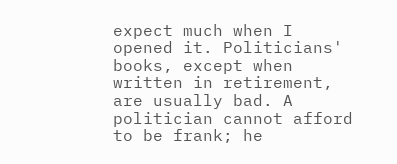expect much when I opened it. Politicians' books, except when written in retirement, are usually bad. A politician cannot afford to be frank; he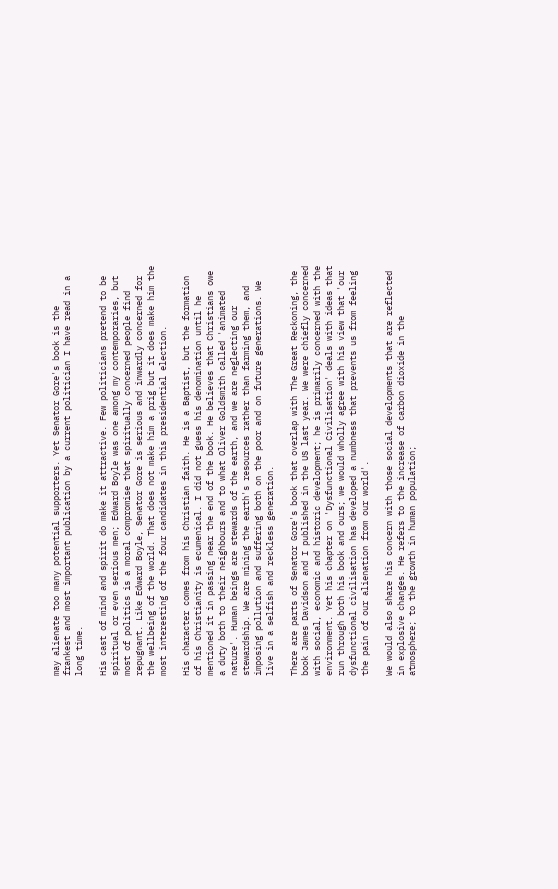may alienate too many potential supporters. Yet Senator Gore's book is the frankest and most important publication by a current politician I have read in a long time.

His cast of mind and spirit do make it attractive. Few politicians pretend to be spiritual or even serious men; Edward Boyle was one among my contemporaries, but most of politics is a moral compromise that spiritually concerned people find repugnant. Like Edward Boyle, Senator Gore is serious and inwardly concerned for the wellbeing of the world. That does not make him a prig but it does make him the most interesting of the four candidates in this presidential election.

His character comes from his Christian faith. He is a Baptist, but the formation of his Christianity is ecumenical. I did not guess his denomination until he mentioned it in passing near the end of the book. He believes that Christians owe a duty both to their neighbours and to what Oliver Goldsmith called 'animated nature'. Human beings are stewards of the earth, and we are neglecting our stewardship. We are mining the earth's resources rather than farming them, and imposing pollution and suffering both on the poor and on future generations. We live in a selfish and reckless generation.

There are parts of Senator Gore's book that overlap with The Great Reckoning, the book James Davidson and I published in the US last year. We were chiefly concerned with social, economic and historic development; he is primarily concerned with the environment. Yet his chapter on 'Dysfunctional Civilisation' deals with ideas that run through both his book and ours; we would wholly agree with his view that 'our dysfunctional civilisation has developed a numbness that prevents us from feeling the pain of our alienation from our world'.

We would also share his concern with those social developments that are reflected in explosive changes. He refers to the increase of carbon dioxide in the atmosphere; to the growth in human population;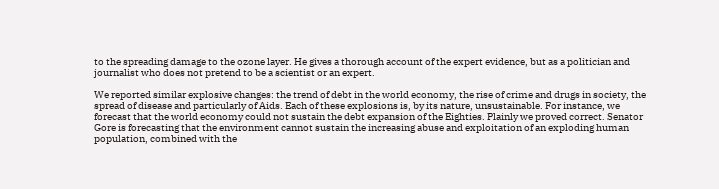to the spreading damage to the ozone layer. He gives a thorough account of the expert evidence, but as a politician and journalist who does not pretend to be a scientist or an expert.

We reported similar explosive changes: the trend of debt in the world economy, the rise of crime and drugs in society, the spread of disease and particularly of Aids. Each of these explosions is, by its nature, unsustainable. For instance, we forecast that the world economy could not sustain the debt expansion of the Eighties. Plainly we proved correct. Senator Gore is forecasting that the environment cannot sustain the increasing abuse and exploitation of an exploding human population, combined with the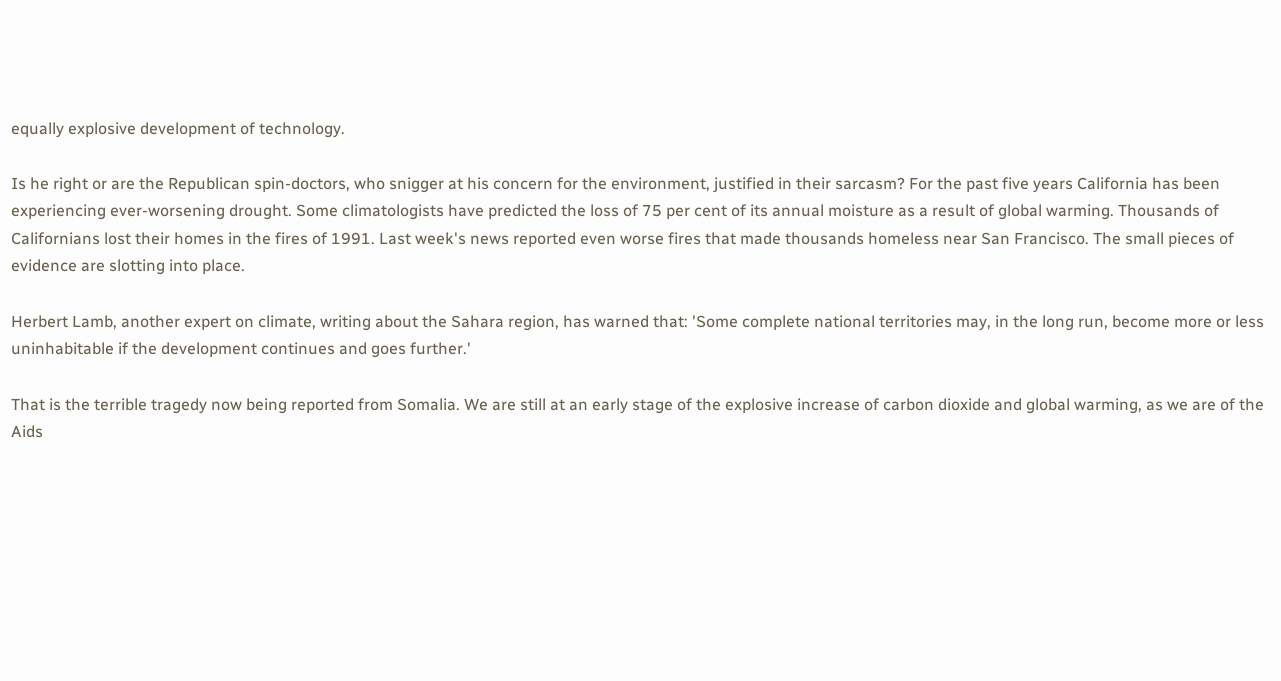equally explosive development of technology.

Is he right or are the Republican spin-doctors, who snigger at his concern for the environment, justified in their sarcasm? For the past five years California has been experiencing ever-worsening drought. Some climatologists have predicted the loss of 75 per cent of its annual moisture as a result of global warming. Thousands of Californians lost their homes in the fires of 1991. Last week's news reported even worse fires that made thousands homeless near San Francisco. The small pieces of evidence are slotting into place.

Herbert Lamb, another expert on climate, writing about the Sahara region, has warned that: 'Some complete national territories may, in the long run, become more or less uninhabitable if the development continues and goes further.'

That is the terrible tragedy now being reported from Somalia. We are still at an early stage of the explosive increase of carbon dioxide and global warming, as we are of the Aids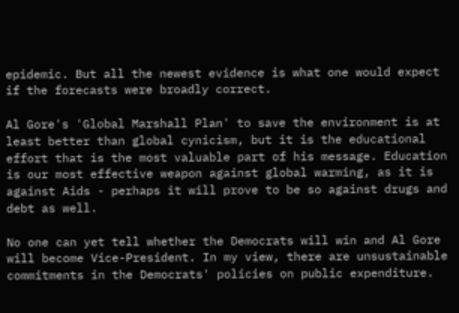epidemic. But all the newest evidence is what one would expect if the forecasts were broadly correct.

Al Gore's 'Global Marshall Plan' to save the environment is at least better than global cynicism, but it is the educational effort that is the most valuable part of his message. Education is our most effective weapon against global warming, as it is against Aids - perhaps it will prove to be so against drugs and debt as well.

No one can yet tell whether the Democrats will win and Al Gore will become Vice-President. In my view, there are unsustainable commitments in the Democrats' policies on public expenditure.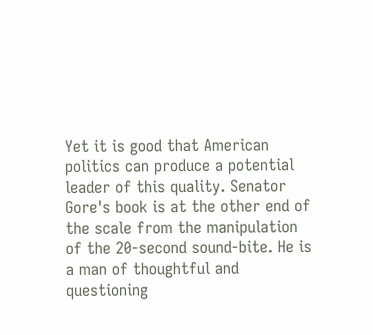Yet it is good that American politics can produce a potential leader of this quality. Senator Gore's book is at the other end of the scale from the manipulation of the 20-second sound-bite. He is a man of thoughtful and questioning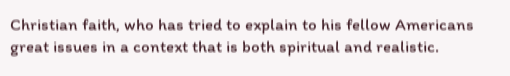Christian faith, who has tried to explain to his fellow Americans great issues in a context that is both spiritual and realistic.